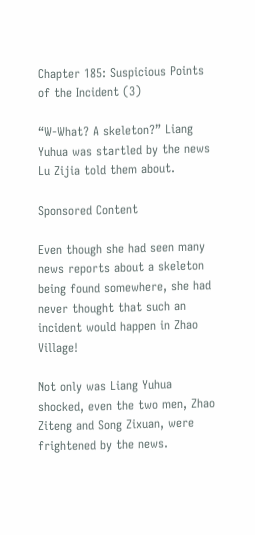Chapter 185: Suspicious Points of the Incident (3)

“W-What? A skeleton?” Liang Yuhua was startled by the news Lu Zijia told them about.

Sponsored Content

Even though she had seen many news reports about a skeleton being found somewhere, she had never thought that such an incident would happen in Zhao Village!

Not only was Liang Yuhua shocked, even the two men, Zhao Ziteng and Song Zixuan, were frightened by the news.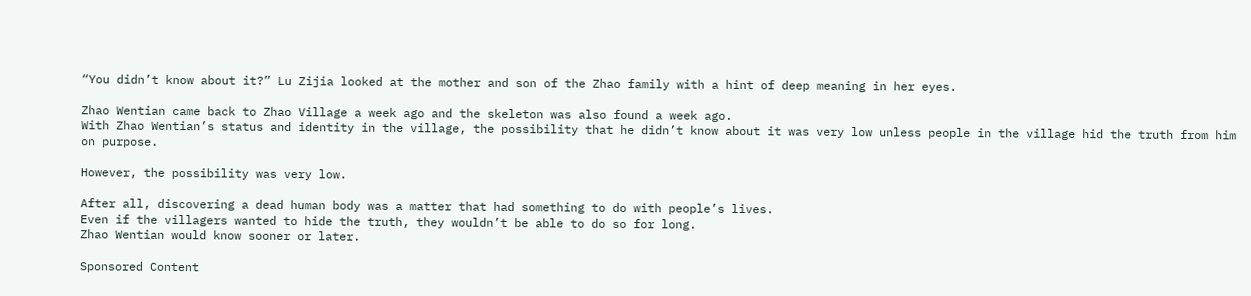“You didn’t know about it?” Lu Zijia looked at the mother and son of the Zhao family with a hint of deep meaning in her eyes.

Zhao Wentian came back to Zhao Village a week ago and the skeleton was also found a week ago.
With Zhao Wentian’s status and identity in the village, the possibility that he didn’t know about it was very low unless people in the village hid the truth from him on purpose.

However, the possibility was very low.

After all, discovering a dead human body was a matter that had something to do with people’s lives.
Even if the villagers wanted to hide the truth, they wouldn’t be able to do so for long.
Zhao Wentian would know sooner or later.

Sponsored Content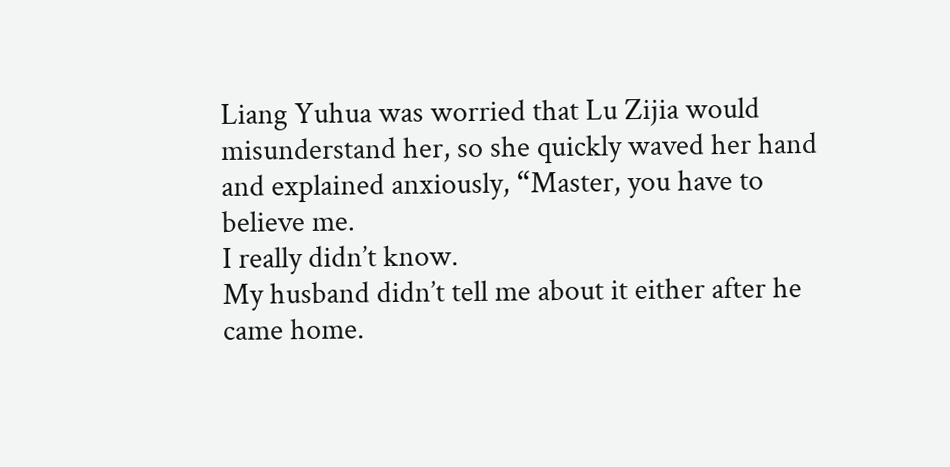Liang Yuhua was worried that Lu Zijia would misunderstand her, so she quickly waved her hand and explained anxiously, “Master, you have to believe me.
I really didn’t know.
My husband didn’t tell me about it either after he came home.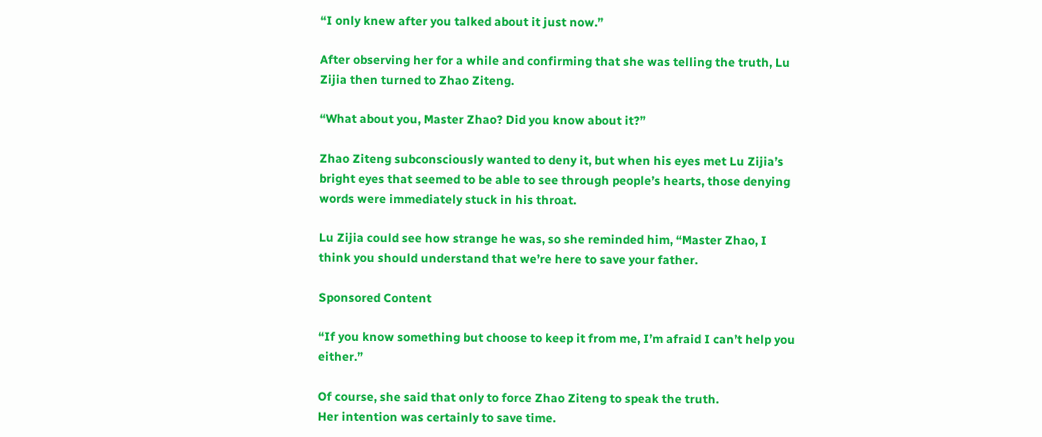“I only knew after you talked about it just now.”

After observing her for a while and confirming that she was telling the truth, Lu Zijia then turned to Zhao Ziteng.

“What about you, Master Zhao? Did you know about it?”

Zhao Ziteng subconsciously wanted to deny it, but when his eyes met Lu Zijia’s bright eyes that seemed to be able to see through people’s hearts, those denying words were immediately stuck in his throat.

Lu Zijia could see how strange he was, so she reminded him, “Master Zhao, I think you should understand that we’re here to save your father.

Sponsored Content

“If you know something but choose to keep it from me, I’m afraid I can’t help you either.”

Of course, she said that only to force Zhao Ziteng to speak the truth.
Her intention was certainly to save time.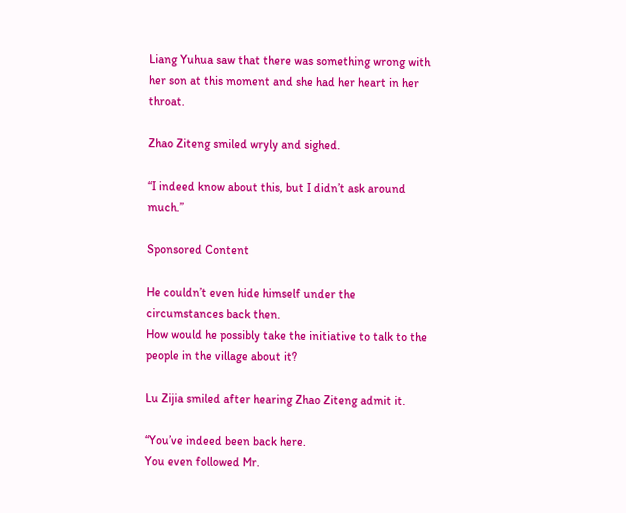Liang Yuhua saw that there was something wrong with her son at this moment and she had her heart in her throat.

Zhao Ziteng smiled wryly and sighed.

“I indeed know about this, but I didn’t ask around much.”

Sponsored Content

He couldn’t even hide himself under the circumstances back then.
How would he possibly take the initiative to talk to the people in the village about it?

Lu Zijia smiled after hearing Zhao Ziteng admit it.

“You’ve indeed been back here.
You even followed Mr.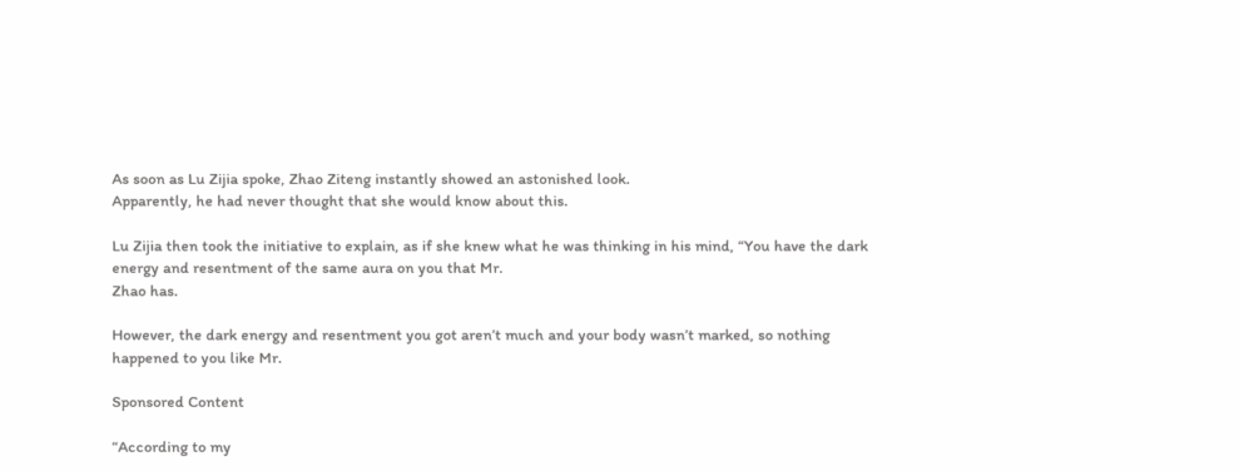As soon as Lu Zijia spoke, Zhao Ziteng instantly showed an astonished look.
Apparently, he had never thought that she would know about this.

Lu Zijia then took the initiative to explain, as if she knew what he was thinking in his mind, “You have the dark energy and resentment of the same aura on you that Mr.
Zhao has.

However, the dark energy and resentment you got aren’t much and your body wasn’t marked, so nothing happened to you like Mr.

Sponsored Content

“According to my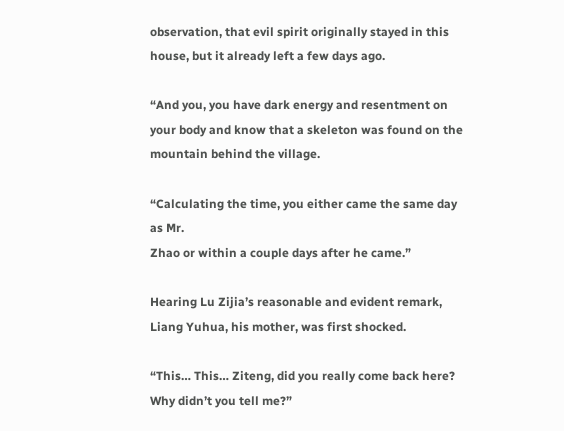observation, that evil spirit originally stayed in this house, but it already left a few days ago.

“And you, you have dark energy and resentment on your body and know that a skeleton was found on the mountain behind the village.

“Calculating the time, you either came the same day as Mr.
Zhao or within a couple days after he came.”

Hearing Lu Zijia’s reasonable and evident remark, Liang Yuhua, his mother, was first shocked.

“This… This… Ziteng, did you really come back here? Why didn’t you tell me?”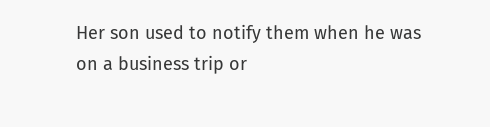Her son used to notify them when he was on a business trip or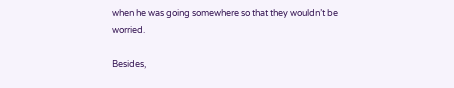when he was going somewhere so that they wouldn’t be worried.

Besides,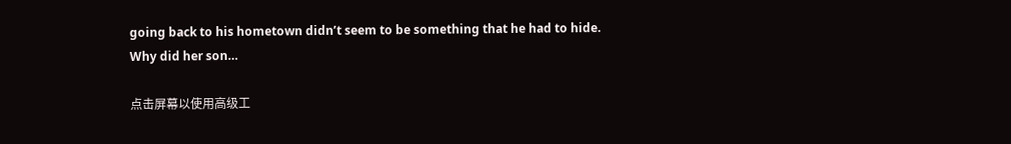going back to his hometown didn’t seem to be something that he had to hide.
Why did her son…

点击屏幕以使用高级工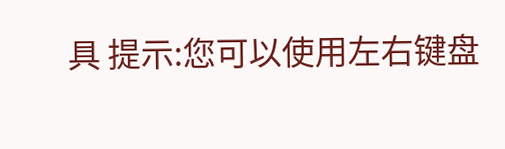具 提示:您可以使用左右键盘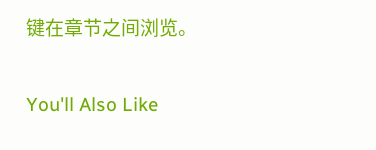键在章节之间浏览。

You'll Also Like